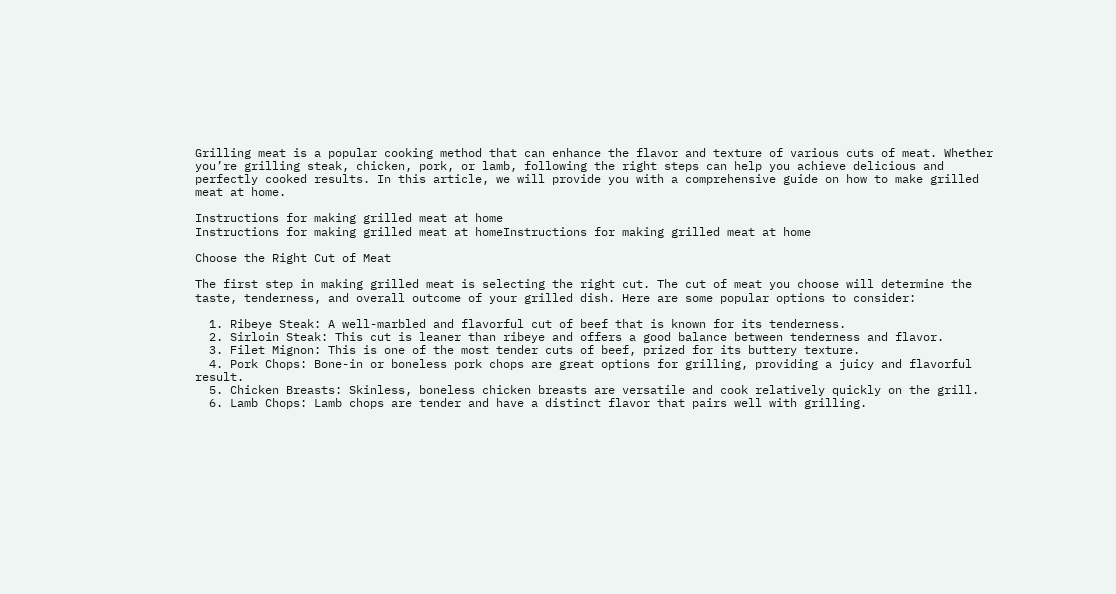Grilling meat is a popular cooking method that can enhance the flavor and texture of various cuts of meat. Whether you’re grilling steak, chicken, pork, or lamb, following the right steps can help you achieve delicious and perfectly cooked results. In this article, we will provide you with a comprehensive guide on how to make grilled meat at home.

Instructions for making grilled meat at home
Instructions for making grilled meat at homeInstructions for making grilled meat at home

Choose the Right Cut of Meat

The first step in making grilled meat is selecting the right cut. The cut of meat you choose will determine the taste, tenderness, and overall outcome of your grilled dish. Here are some popular options to consider:

  1. Ribeye Steak: A well-marbled and flavorful cut of beef that is known for its tenderness.
  2. Sirloin Steak: This cut is leaner than ribeye and offers a good balance between tenderness and flavor.
  3. Filet Mignon: This is one of the most tender cuts of beef, prized for its buttery texture.
  4. Pork Chops: Bone-in or boneless pork chops are great options for grilling, providing a juicy and flavorful result.
  5. Chicken Breasts: Skinless, boneless chicken breasts are versatile and cook relatively quickly on the grill.
  6. Lamb Chops: Lamb chops are tender and have a distinct flavor that pairs well with grilling.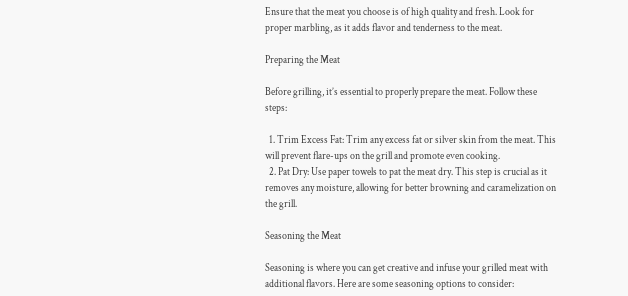Ensure that the meat you choose is of high quality and fresh. Look for proper marbling, as it adds flavor and tenderness to the meat.

Preparing the Meat

Before grilling, it’s essential to properly prepare the meat. Follow these steps:

  1. Trim Excess Fat: Trim any excess fat or silver skin from the meat. This will prevent flare-ups on the grill and promote even cooking.
  2. Pat Dry: Use paper towels to pat the meat dry. This step is crucial as it removes any moisture, allowing for better browning and caramelization on the grill.

Seasoning the Meat

Seasoning is where you can get creative and infuse your grilled meat with additional flavors. Here are some seasoning options to consider: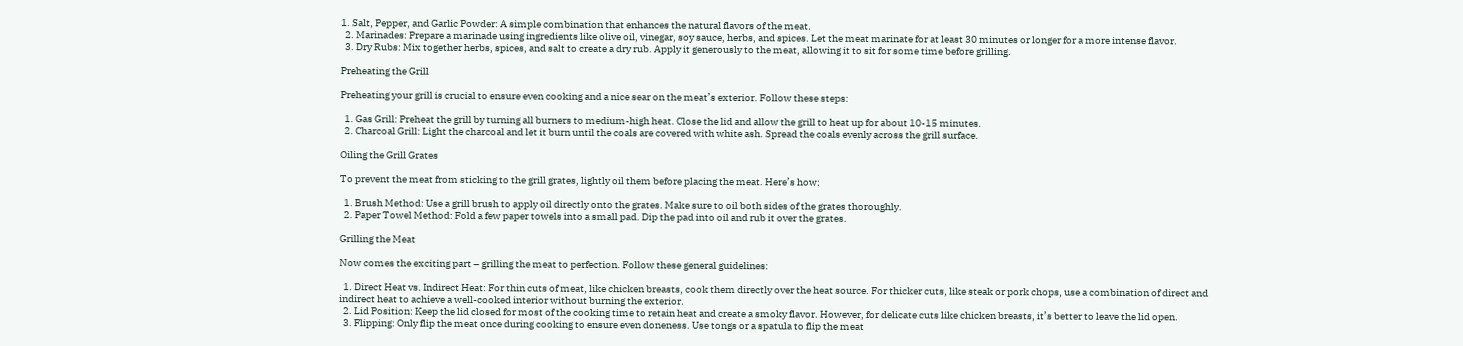1. Salt, Pepper, and Garlic Powder: A simple combination that enhances the natural flavors of the meat.
  2. Marinades: Prepare a marinade using ingredients like olive oil, vinegar, soy sauce, herbs, and spices. Let the meat marinate for at least 30 minutes or longer for a more intense flavor.
  3. Dry Rubs: Mix together herbs, spices, and salt to create a dry rub. Apply it generously to the meat, allowing it to sit for some time before grilling.

Preheating the Grill

Preheating your grill is crucial to ensure even cooking and a nice sear on the meat’s exterior. Follow these steps:

  1. Gas Grill: Preheat the grill by turning all burners to medium-high heat. Close the lid and allow the grill to heat up for about 10-15 minutes.
  2. Charcoal Grill: Light the charcoal and let it burn until the coals are covered with white ash. Spread the coals evenly across the grill surface.

Oiling the Grill Grates

To prevent the meat from sticking to the grill grates, lightly oil them before placing the meat. Here’s how:

  1. Brush Method: Use a grill brush to apply oil directly onto the grates. Make sure to oil both sides of the grates thoroughly.
  2. Paper Towel Method: Fold a few paper towels into a small pad. Dip the pad into oil and rub it over the grates.

Grilling the Meat

Now comes the exciting part – grilling the meat to perfection. Follow these general guidelines:

  1. Direct Heat vs. Indirect Heat: For thin cuts of meat, like chicken breasts, cook them directly over the heat source. For thicker cuts, like steak or pork chops, use a combination of direct and indirect heat to achieve a well-cooked interior without burning the exterior.
  2. Lid Position: Keep the lid closed for most of the cooking time to retain heat and create a smoky flavor. However, for delicate cuts like chicken breasts, it’s better to leave the lid open.
  3. Flipping: Only flip the meat once during cooking to ensure even doneness. Use tongs or a spatula to flip the meat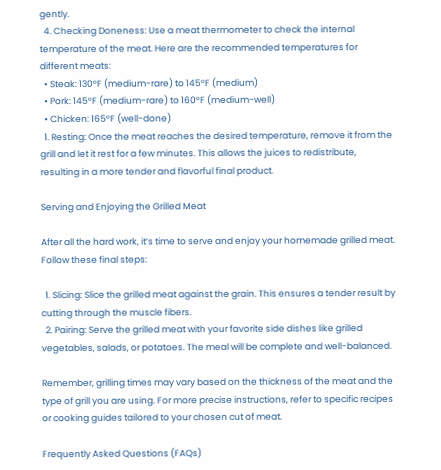gently.
  4. Checking Doneness: Use a meat thermometer to check the internal temperature of the meat. Here are the recommended temperatures for different meats:
  • Steak: 130°F (medium-rare) to 145°F (medium)
  • Pork: 145°F (medium-rare) to 160°F (medium-well)
  • Chicken: 165°F (well-done)
  1. Resting: Once the meat reaches the desired temperature, remove it from the grill and let it rest for a few minutes. This allows the juices to redistribute, resulting in a more tender and flavorful final product.

Serving and Enjoying the Grilled Meat

After all the hard work, it’s time to serve and enjoy your homemade grilled meat. Follow these final steps:

  1. Slicing: Slice the grilled meat against the grain. This ensures a tender result by cutting through the muscle fibers.
  2. Pairing: Serve the grilled meat with your favorite side dishes like grilled vegetables, salads, or potatoes. The meal will be complete and well-balanced.

Remember, grilling times may vary based on the thickness of the meat and the type of grill you are using. For more precise instructions, refer to specific recipes or cooking guides tailored to your chosen cut of meat.

Frequently Asked Questions (FAQs)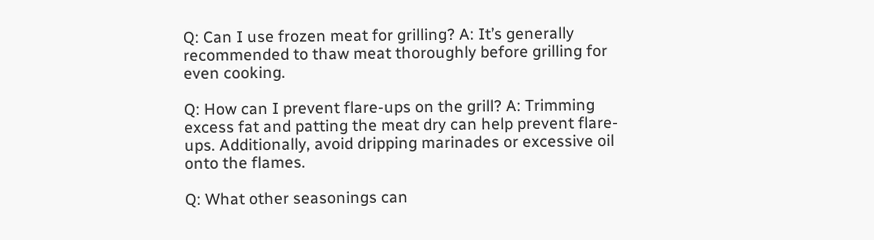Q: Can I use frozen meat for grilling? A: It’s generally recommended to thaw meat thoroughly before grilling for even cooking.

Q: How can I prevent flare-ups on the grill? A: Trimming excess fat and patting the meat dry can help prevent flare-ups. Additionally, avoid dripping marinades or excessive oil onto the flames.

Q: What other seasonings can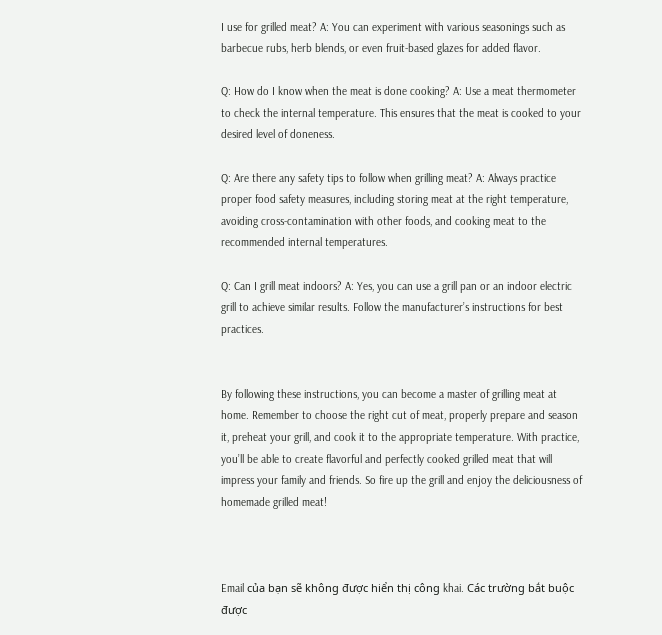I use for grilled meat? A: You can experiment with various seasonings such as barbecue rubs, herb blends, or even fruit-based glazes for added flavor.

Q: How do I know when the meat is done cooking? A: Use a meat thermometer to check the internal temperature. This ensures that the meat is cooked to your desired level of doneness.

Q: Are there any safety tips to follow when grilling meat? A: Always practice proper food safety measures, including storing meat at the right temperature, avoiding cross-contamination with other foods, and cooking meat to the recommended internal temperatures.

Q: Can I grill meat indoors? A: Yes, you can use a grill pan or an indoor electric grill to achieve similar results. Follow the manufacturer’s instructions for best practices.


By following these instructions, you can become a master of grilling meat at home. Remember to choose the right cut of meat, properly prepare and season it, preheat your grill, and cook it to the appropriate temperature. With practice, you’ll be able to create flavorful and perfectly cooked grilled meat that will impress your family and friends. So fire up the grill and enjoy the deliciousness of homemade grilled meat!



Email của bạn sẽ không được hiển thị công khai. Các trường bắt buộc được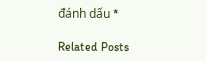đánh dấu *

Related Posts